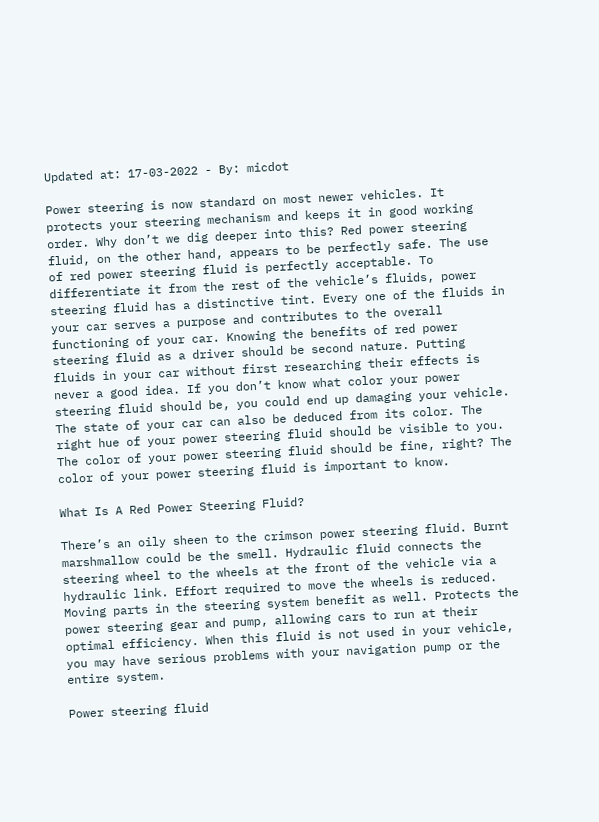Updated at: 17-03-2022 - By: micdot

Power steering is now standard on most newer vehicles. It protects your steering mechanism and keeps it in good working order. Why don’t we dig deeper into this? Red power steering fluid, on the other hand, appears to be perfectly safe. The use of red power steering fluid is perfectly acceptable. To differentiate it from the rest of the vehicle’s fluids, power steering fluid has a distinctive tint. Every one of the fluids in your car serves a purpose and contributes to the overall functioning of your car. Knowing the benefits of red power steering fluid as a driver should be second nature. Putting fluids in your car without first researching their effects is never a good idea. If you don’t know what color your power steering fluid should be, you could end up damaging your vehicle. The state of your car can also be deduced from its color. The right hue of your power steering fluid should be visible to you. The color of your power steering fluid should be fine, right? The color of your power steering fluid is important to know.

What Is A Red Power Steering Fluid?

There’s an oily sheen to the crimson power steering fluid. Burnt marshmallow could be the smell. Hydraulic fluid connects the steering wheel to the wheels at the front of the vehicle via a hydraulic link. Effort required to move the wheels is reduced. Moving parts in the steering system benefit as well. Protects the power steering gear and pump, allowing cars to run at their optimal efficiency. When this fluid is not used in your vehicle, you may have serious problems with your navigation pump or the entire system.

Power steering fluid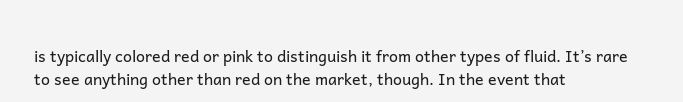is typically colored red or pink to distinguish it from other types of fluid. It’s rare to see anything other than red on the market, though. In the event that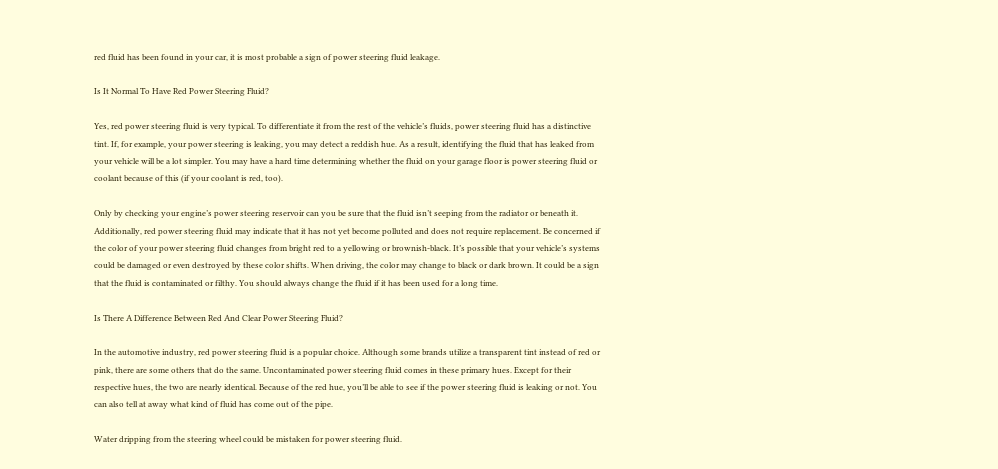red fluid has been found in your car, it is most probable a sign of power steering fluid leakage.

Is It Normal To Have Red Power Steering Fluid?

Yes, red power steering fluid is very typical. To differentiate it from the rest of the vehicle’s fluids, power steering fluid has a distinctive tint. If, for example, your power steering is leaking, you may detect a reddish hue. As a result, identifying the fluid that has leaked from your vehicle will be a lot simpler. You may have a hard time determining whether the fluid on your garage floor is power steering fluid or coolant because of this (if your coolant is red, too).

Only by checking your engine’s power steering reservoir can you be sure that the fluid isn’t seeping from the radiator or beneath it. Additionally, red power steering fluid may indicate that it has not yet become polluted and does not require replacement. Be concerned if the color of your power steering fluid changes from bright red to a yellowing or brownish-black. It’s possible that your vehicle’s systems could be damaged or even destroyed by these color shifts. When driving, the color may change to black or dark brown. It could be a sign that the fluid is contaminated or filthy. You should always change the fluid if it has been used for a long time.

Is There A Difference Between Red And Clear Power Steering Fluid?

In the automotive industry, red power steering fluid is a popular choice. Although some brands utilize a transparent tint instead of red or pink, there are some others that do the same. Uncontaminated power steering fluid comes in these primary hues. Except for their respective hues, the two are nearly identical. Because of the red hue, you’ll be able to see if the power steering fluid is leaking or not. You can also tell at away what kind of fluid has come out of the pipe.

Water dripping from the steering wheel could be mistaken for power steering fluid.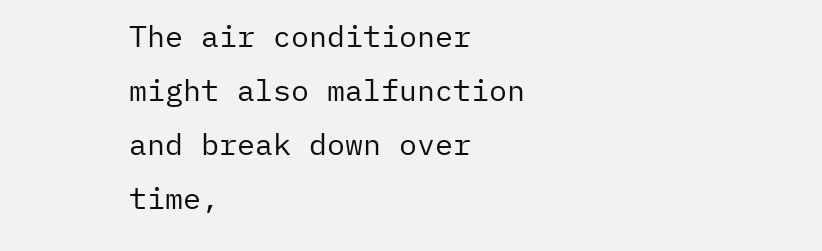The air conditioner might also malfunction and break down over time,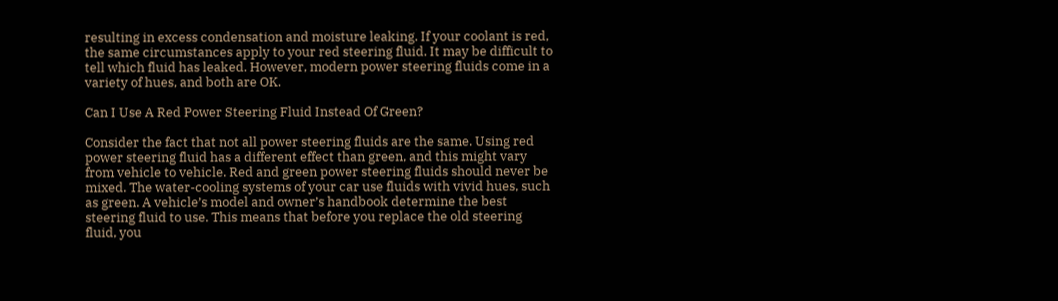resulting in excess condensation and moisture leaking. If your coolant is red, the same circumstances apply to your red steering fluid. It may be difficult to tell which fluid has leaked. However, modern power steering fluids come in a variety of hues, and both are OK.

Can I Use A Red Power Steering Fluid Instead Of Green?

Consider the fact that not all power steering fluids are the same. Using red power steering fluid has a different effect than green, and this might vary from vehicle to vehicle. Red and green power steering fluids should never be mixed. The water-cooling systems of your car use fluids with vivid hues, such as green. A vehicle’s model and owner’s handbook determine the best steering fluid to use. This means that before you replace the old steering fluid, you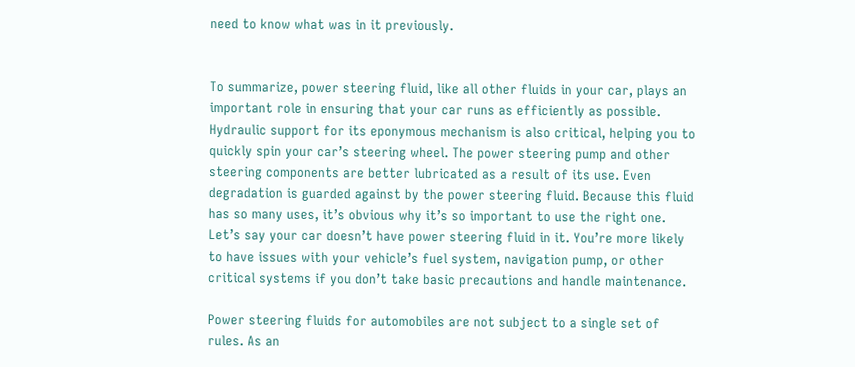need to know what was in it previously.


To summarize, power steering fluid, like all other fluids in your car, plays an important role in ensuring that your car runs as efficiently as possible. Hydraulic support for its eponymous mechanism is also critical, helping you to quickly spin your car’s steering wheel. The power steering pump and other steering components are better lubricated as a result of its use. Even degradation is guarded against by the power steering fluid. Because this fluid has so many uses, it’s obvious why it’s so important to use the right one. Let’s say your car doesn’t have power steering fluid in it. You’re more likely to have issues with your vehicle’s fuel system, navigation pump, or other critical systems if you don’t take basic precautions and handle maintenance.

Power steering fluids for automobiles are not subject to a single set of rules. As an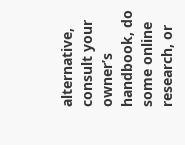alternative, consult your owner’s handbook, do some online research, or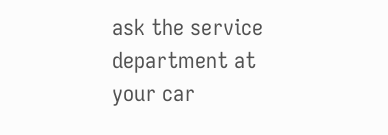ask the service department at your car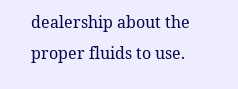dealership about the proper fluids to use.